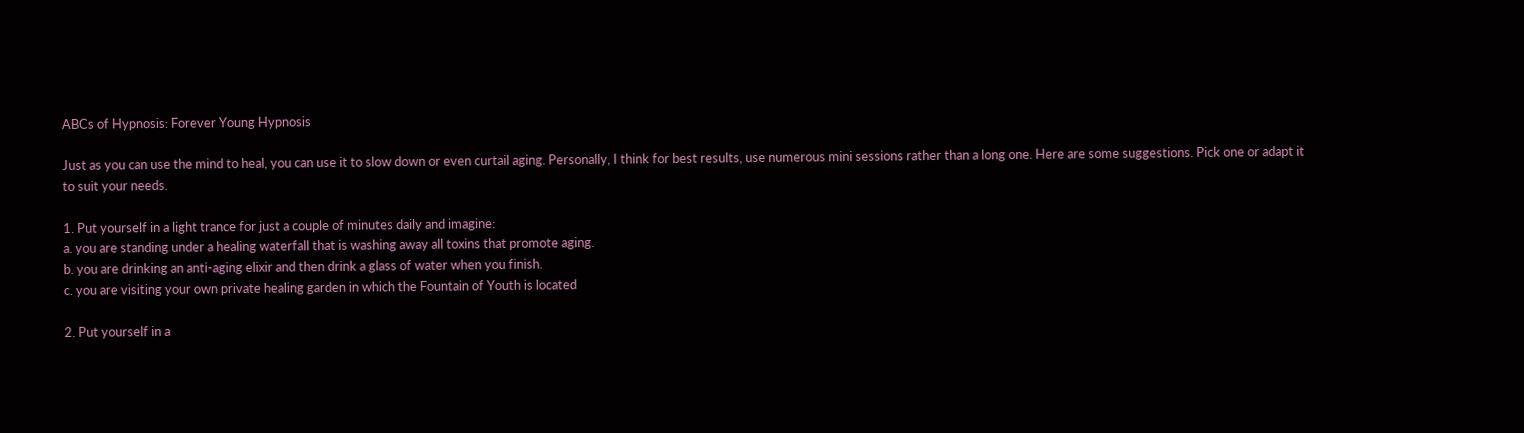ABCs of Hypnosis: Forever Young Hypnosis

Just as you can use the mind to heal, you can use it to slow down or even curtail aging. Personally, I think for best results, use numerous mini sessions rather than a long one. Here are some suggestions. Pick one or adapt it to suit your needs.

1. Put yourself in a light trance for just a couple of minutes daily and imagine:
a. you are standing under a healing waterfall that is washing away all toxins that promote aging.
b. you are drinking an anti-aging elixir and then drink a glass of water when you finish.
c. you are visiting your own private healing garden in which the Fountain of Youth is located

2. Put yourself in a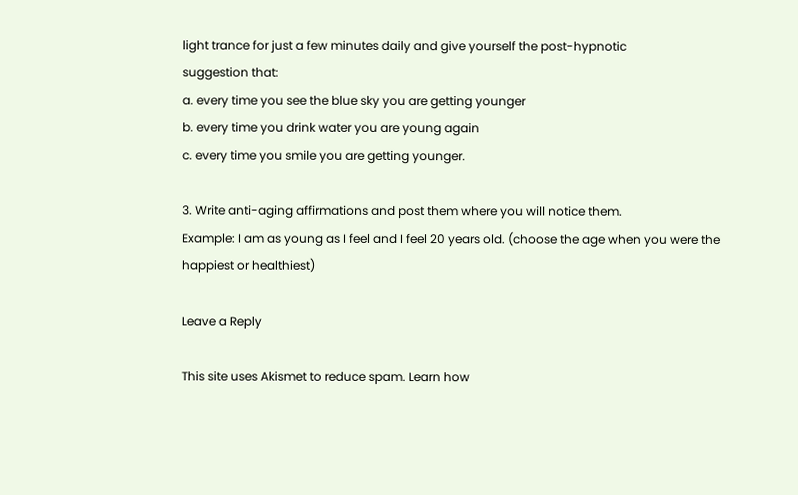light trance for just a few minutes daily and give yourself the post-hypnotic
suggestion that:
a. every time you see the blue sky you are getting younger
b. every time you drink water you are young again
c. every time you smile you are getting younger.

3. Write anti-aging affirmations and post them where you will notice them.
Example: I am as young as I feel and I feel 20 years old. (choose the age when you were the happiest or healthiest)

Leave a Reply

This site uses Akismet to reduce spam. Learn how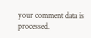your comment data is processed.